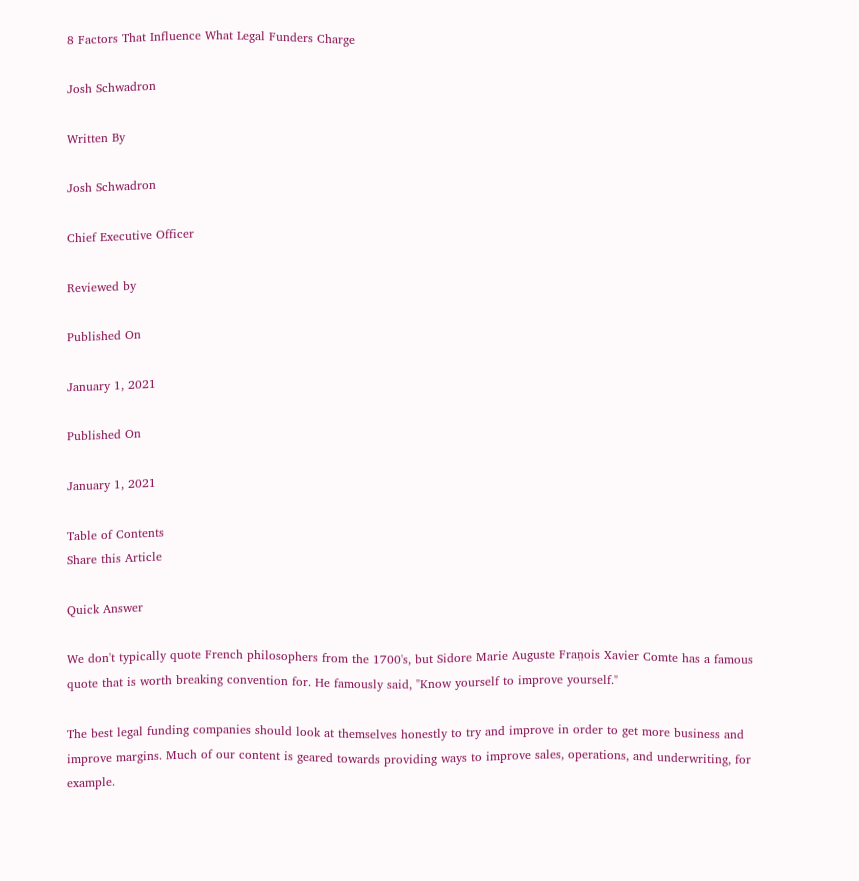8 Factors That Influence What Legal Funders Charge

Josh Schwadron

Written By

Josh Schwadron

Chief Executive Officer

Reviewed by

Published On

January 1, 2021

Published On

January 1, 2021

Table of Contents
Share this Article

Quick Answer

We don't typically quote French philosophers from the 1700's, but Sidore Marie Auguste Fran̤ois Xavier Comte has a famous quote that is worth breaking convention for. He famously said, "Know yourself to improve yourself."

The best legal funding companies should look at themselves honestly to try and improve in order to get more business and improve margins. Much of our content is geared towards providing ways to improve sales, operations, and underwriting, for example.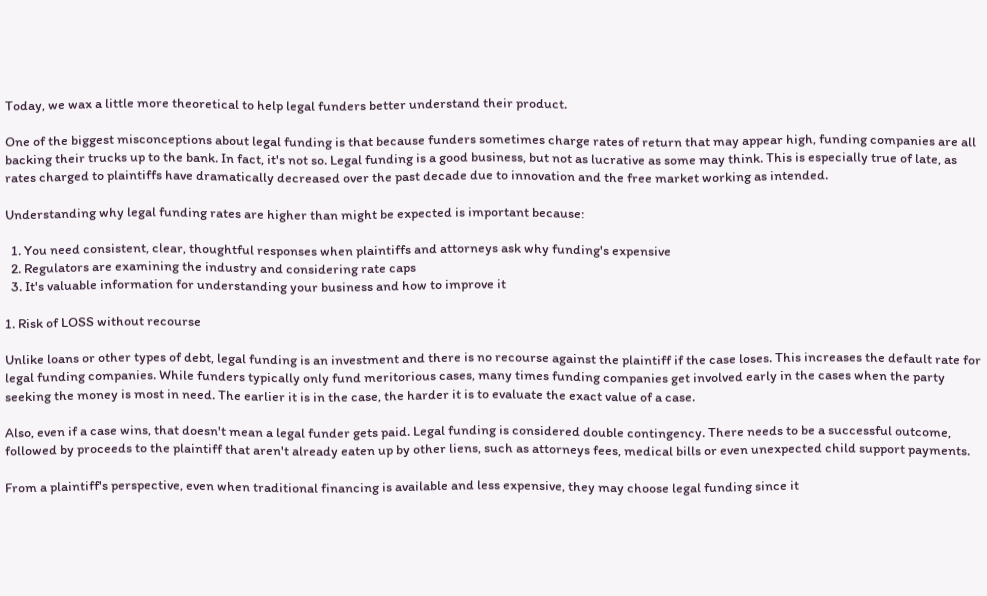Today, we wax a little more theoretical to help legal funders better understand their product.

One of the biggest misconceptions about legal funding is that because funders sometimes charge rates of return that may appear high, funding companies are all backing their trucks up to the bank. In fact, it's not so. Legal funding is a good business, but not as lucrative as some may think. This is especially true of late, as rates charged to plaintiffs have dramatically decreased over the past decade due to innovation and the free market working as intended.

Understanding why legal funding rates are higher than might be expected is important because:

  1. You need consistent, clear, thoughtful responses when plaintiffs and attorneys ask why funding's expensive
  2. Regulators are examining the industry and considering rate caps
  3. It's valuable information for understanding your business and how to improve it

1. Risk of LOSS without recourse

Unlike loans or other types of debt, legal funding is an investment and there is no recourse against the plaintiff if the case loses. This increases the default rate for legal funding companies. While funders typically only fund meritorious cases, many times funding companies get involved early in the cases when the party seeking the money is most in need. The earlier it is in the case, the harder it is to evaluate the exact value of a case.

Also, even if a case wins, that doesn't mean a legal funder gets paid. Legal funding is considered double contingency. There needs to be a successful outcome, followed by proceeds to the plaintiff that aren't already eaten up by other liens, such as attorneys fees, medical bills or even unexpected child support payments.

From a plaintiff's perspective, even when traditional financing is available and less expensive, they may choose legal funding since it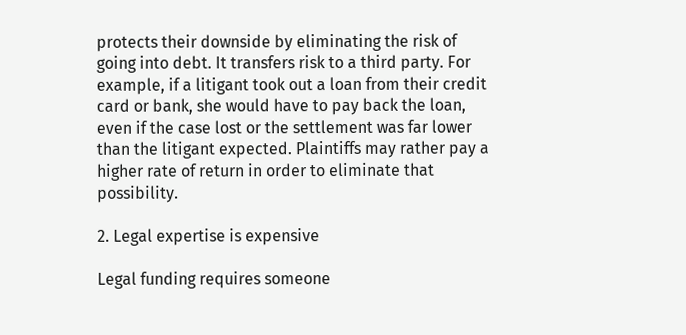protects their downside by eliminating the risk of going into debt. It transfers risk to a third party. For example, if a litigant took out a loan from their credit card or bank, she would have to pay back the loan, even if the case lost or the settlement was far lower than the litigant expected. Plaintiffs may rather pay a higher rate of return in order to eliminate that possibility.

2. Legal expertise is expensive

Legal funding requires someone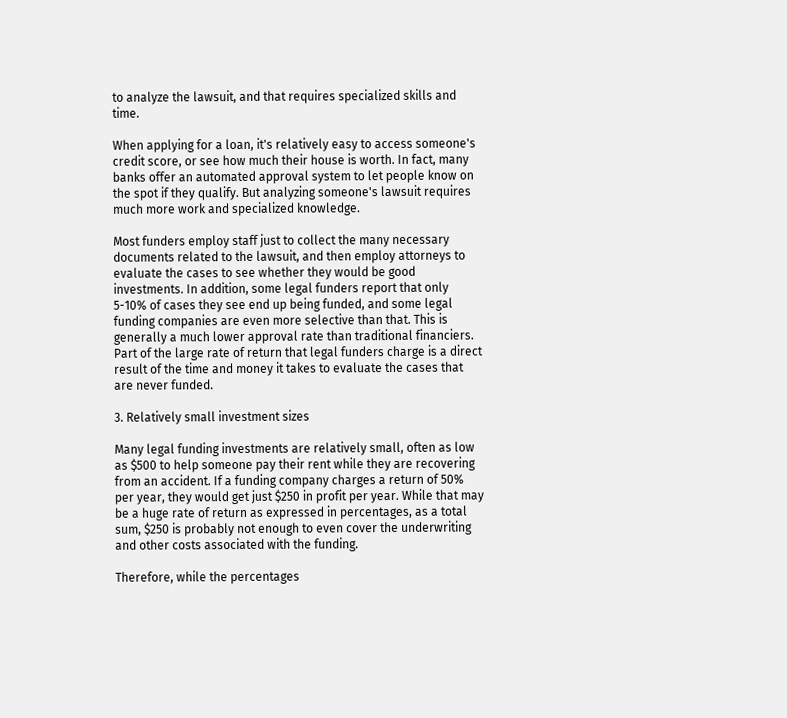to analyze the lawsuit, and that requires specialized skills and time.

When applying for a loan, it's relatively easy to access someone's credit score, or see how much their house is worth. In fact, many banks offer an automated approval system to let people know on the spot if they qualify. But analyzing someone's lawsuit requires much more work and specialized knowledge.

Most funders employ staff just to collect the many necessary documents related to the lawsuit, and then employ attorneys to evaluate the cases to see whether they would be good investments. In addition, some legal funders report that only 5-10% of cases they see end up being funded, and some legal funding companies are even more selective than that. This is generally a much lower approval rate than traditional financiers. Part of the large rate of return that legal funders charge is a direct result of the time and money it takes to evaluate the cases that are never funded.

3. Relatively small investment sizes

Many legal funding investments are relatively small, often as low as $500 to help someone pay their rent while they are recovering from an accident. If a funding company charges a return of 50% per year, they would get just $250 in profit per year. While that may be a huge rate of return as expressed in percentages, as a total sum, $250 is probably not enough to even cover the underwriting and other costs associated with the funding.

Therefore, while the percentages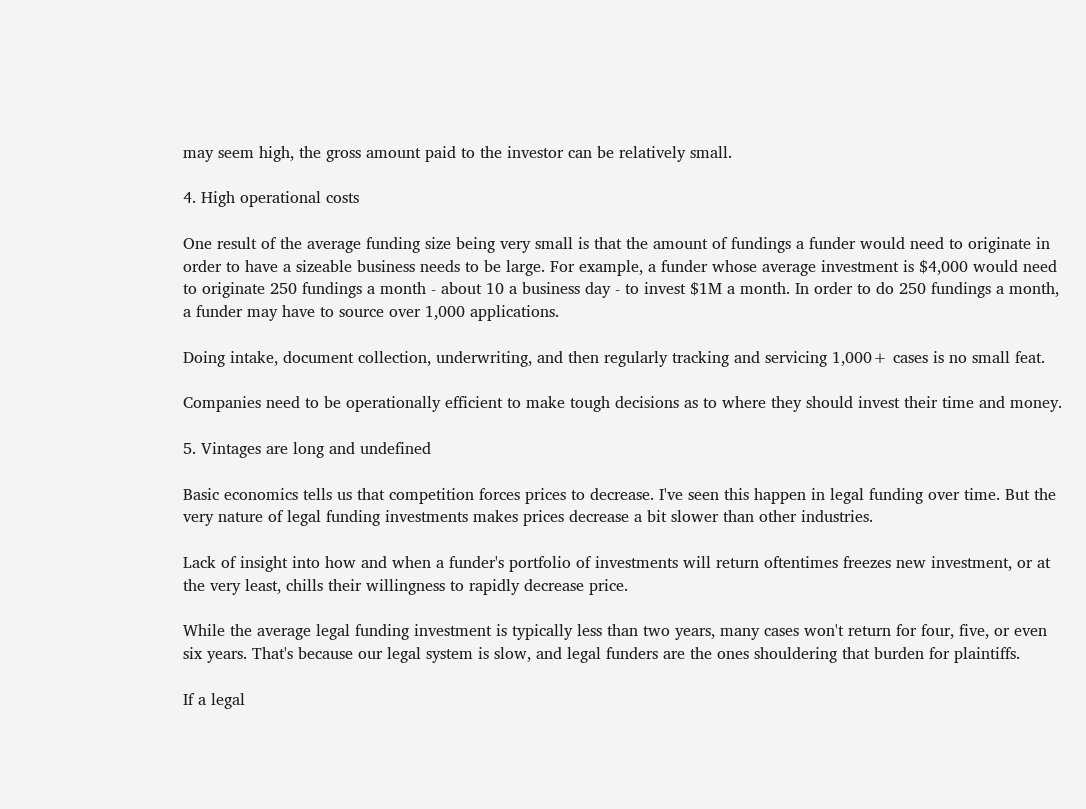may seem high, the gross amount paid to the investor can be relatively small.

4. High operational costs

One result of the average funding size being very small is that the amount of fundings a funder would need to originate in order to have a sizeable business needs to be large. For example, a funder whose average investment is $4,000 would need to originate 250 fundings a month - about 10 a business day - to invest $1M a month. In order to do 250 fundings a month, a funder may have to source over 1,000 applications.

Doing intake, document collection, underwriting, and then regularly tracking and servicing 1,000+ cases is no small feat.

Companies need to be operationally efficient to make tough decisions as to where they should invest their time and money.

5. Vintages are long and undefined

Basic economics tells us that competition forces prices to decrease. I've seen this happen in legal funding over time. But the very nature of legal funding investments makes prices decrease a bit slower than other industries.

Lack of insight into how and when a funder's portfolio of investments will return oftentimes freezes new investment, or at the very least, chills their willingness to rapidly decrease price.

While the average legal funding investment is typically less than two years, many cases won't return for four, five, or even six years. That's because our legal system is slow, and legal funders are the ones shouldering that burden for plaintiffs.

If a legal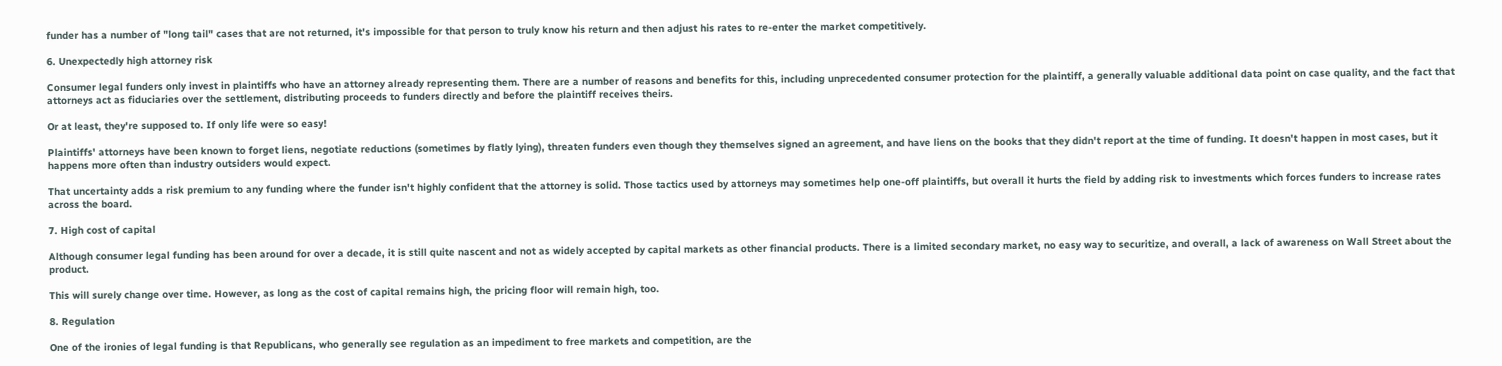funder has a number of "long tail" cases that are not returned, it's impossible for that person to truly know his return and then adjust his rates to re-enter the market competitively.

6. Unexpectedly high attorney risk

Consumer legal funders only invest in plaintiffs who have an attorney already representing them. There are a number of reasons and benefits for this, including unprecedented consumer protection for the plaintiff, a generally valuable additional data point on case quality, and the fact that attorneys act as fiduciaries over the settlement, distributing proceeds to funders directly and before the plaintiff receives theirs.

Or at least, they're supposed to. If only life were so easy!

Plaintiffs' attorneys have been known to forget liens, negotiate reductions (sometimes by flatly lying), threaten funders even though they themselves signed an agreement, and have liens on the books that they didn't report at the time of funding. It doesn't happen in most cases, but it happens more often than industry outsiders would expect.

That uncertainty adds a risk premium to any funding where the funder isn't highly confident that the attorney is solid. Those tactics used by attorneys may sometimes help one-off plaintiffs, but overall it hurts the field by adding risk to investments which forces funders to increase rates across the board.

7. High cost of capital

Although consumer legal funding has been around for over a decade, it is still quite nascent and not as widely accepted by capital markets as other financial products. There is a limited secondary market, no easy way to securitize, and overall, a lack of awareness on Wall Street about the product.

This will surely change over time. However, as long as the cost of capital remains high, the pricing floor will remain high, too.

8. Regulation

One of the ironies of legal funding is that Republicans, who generally see regulation as an impediment to free markets and competition, are the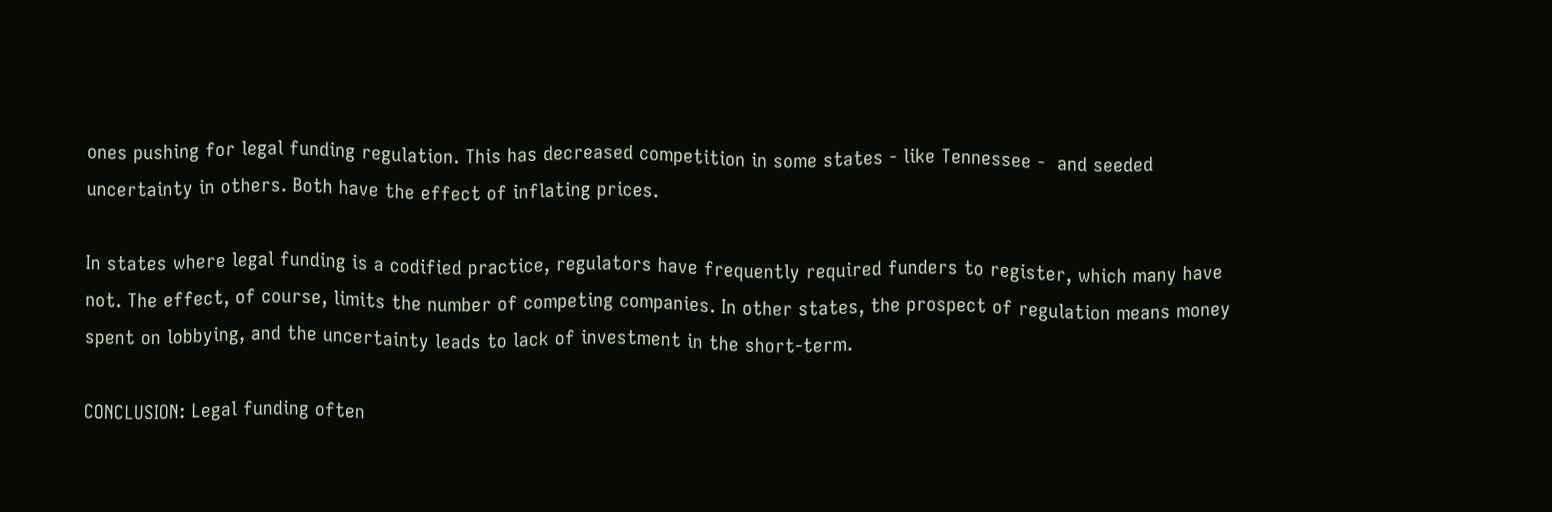ones pushing for legal funding regulation. This has decreased competition in some states - like Tennessee -  and seeded uncertainty in others. Both have the effect of inflating prices.

In states where legal funding is a codified practice, regulators have frequently required funders to register, which many have not. The effect, of course, limits the number of competing companies. In other states, the prospect of regulation means money spent on lobbying, and the uncertainty leads to lack of investment in the short-term.

CONCLUSION: Legal funding often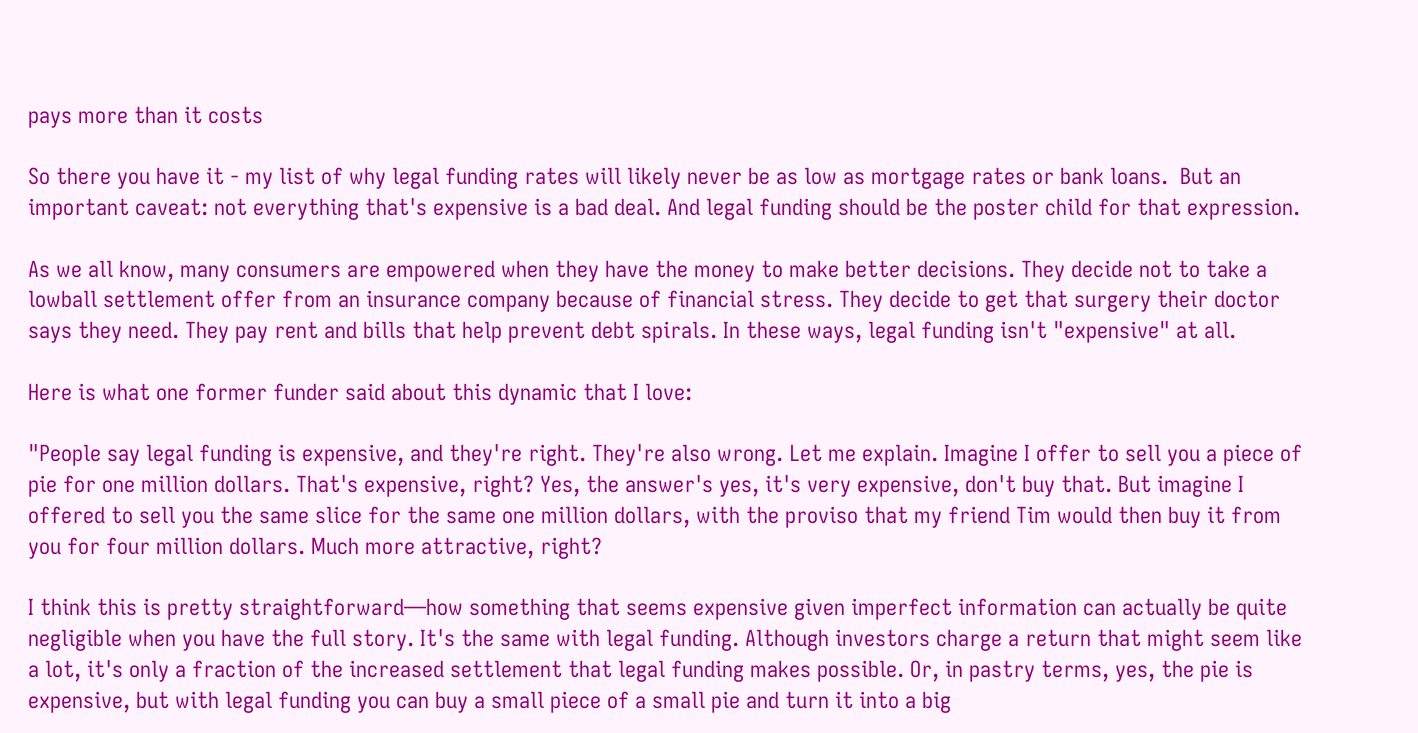pays more than it costs

So there you have it - my list of why legal funding rates will likely never be as low as mortgage rates or bank loans.  But an important caveat: not everything that's expensive is a bad deal. And legal funding should be the poster child for that expression.

As we all know, many consumers are empowered when they have the money to make better decisions. They decide not to take a lowball settlement offer from an insurance company because of financial stress. They decide to get that surgery their doctor says they need. They pay rent and bills that help prevent debt spirals. In these ways, legal funding isn't "expensive" at all.

Here is what one former funder said about this dynamic that I love:

"People say legal funding is expensive, and they're right. They're also wrong. Let me explain. Imagine I offer to sell you a piece of pie for one million dollars. That's expensive, right? Yes, the answer's yes, it's very expensive, don't buy that. But imagine I offered to sell you the same slice for the same one million dollars, with the proviso that my friend Tim would then buy it from you for four million dollars. Much more attractive, right?

I think this is pretty straightforward—how something that seems expensive given imperfect information can actually be quite negligible when you have the full story. It's the same with legal funding. Although investors charge a return that might seem like a lot, it's only a fraction of the increased settlement that legal funding makes possible. Or, in pastry terms, yes, the pie is expensive, but with legal funding you can buy a small piece of a small pie and turn it into a big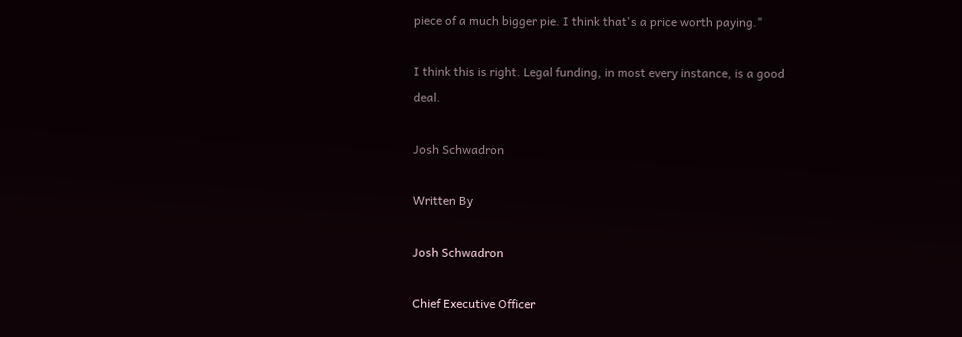piece of a much bigger pie. I think that's a price worth paying."

I think this is right. Legal funding, in most every instance, is a good deal.

Josh Schwadron

Written By

Josh Schwadron

Chief Executive Officer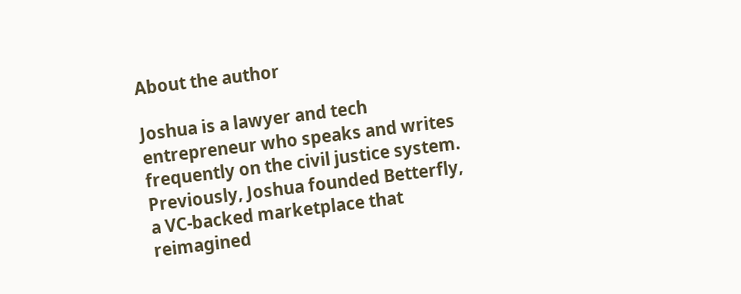About the author

Joshua is a lawyer and tech entrepreneur who speaks and writes frequently on the civil justice system. Previously, Joshua founded Betterfly, a VC-backed marketplace that reimagined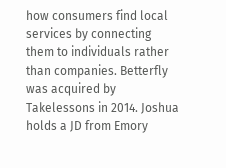how consumers find local services by connecting them to individuals rather than companies. Betterfly was acquired by Takelessons in 2014. Joshua holds a JD from Emory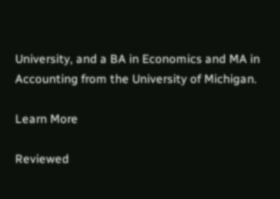University, and a BA in Economics and MA in Accounting from the University of Michigan.

Learn More

Reviewed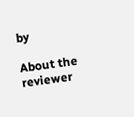by

About the reviewer